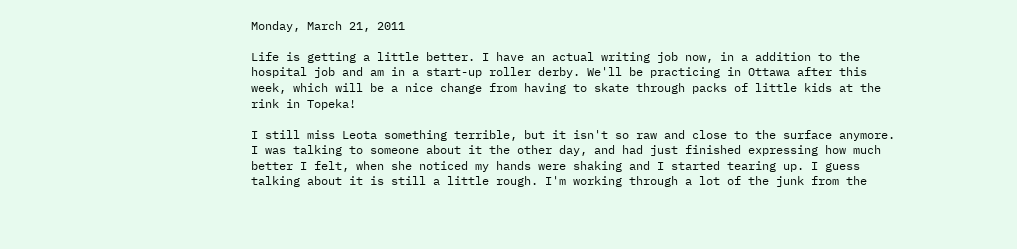Monday, March 21, 2011

Life is getting a little better. I have an actual writing job now, in a addition to the hospital job and am in a start-up roller derby. We'll be practicing in Ottawa after this week, which will be a nice change from having to skate through packs of little kids at the rink in Topeka!

I still miss Leota something terrible, but it isn't so raw and close to the surface anymore. I was talking to someone about it the other day, and had just finished expressing how much better I felt, when she noticed my hands were shaking and I started tearing up. I guess talking about it is still a little rough. I'm working through a lot of the junk from the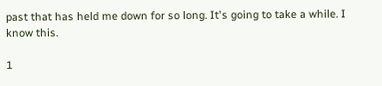past that has held me down for so long. It's going to take a while. I know this.

1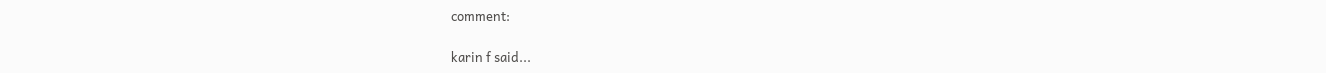comment:

karin f said...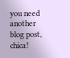you need another blog post, chica!